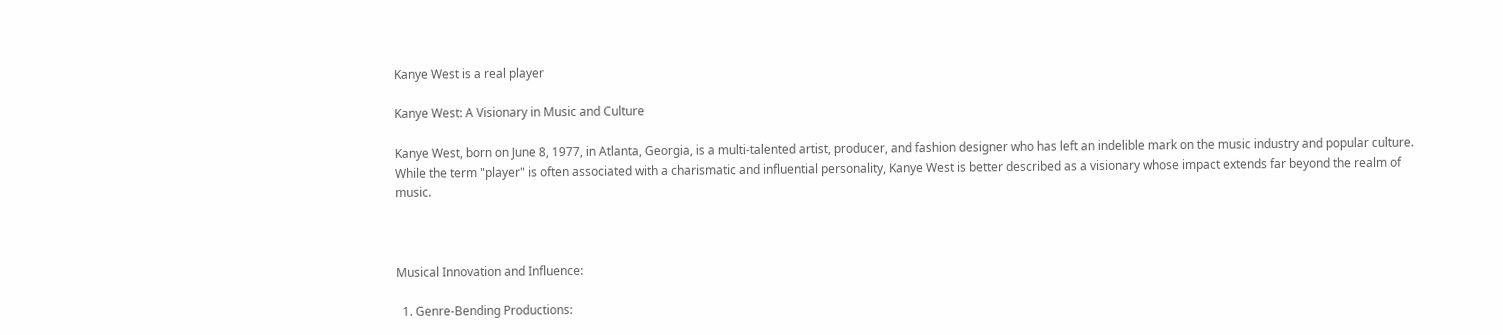Kanye West is a real player

Kanye West: A Visionary in Music and Culture

Kanye West, born on June 8, 1977, in Atlanta, Georgia, is a multi-talented artist, producer, and fashion designer who has left an indelible mark on the music industry and popular culture. While the term "player" is often associated with a charismatic and influential personality, Kanye West is better described as a visionary whose impact extends far beyond the realm of music.



Musical Innovation and Influence:

  1. Genre-Bending Productions: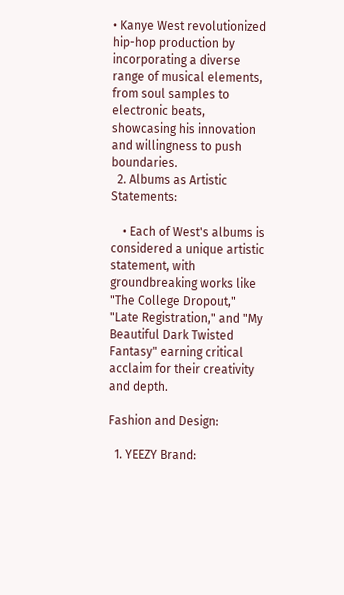• Kanye West revolutionized hip-hop production by incorporating a diverse range of musical elements, from soul samples to electronic beats, showcasing his innovation and willingness to push boundaries.
  2. Albums as Artistic Statements:

    • Each of West's albums is considered a unique artistic statement, with groundbreaking works like "The College Dropout," "Late Registration," and "My Beautiful Dark Twisted Fantasy" earning critical acclaim for their creativity and depth.

Fashion and Design:

  1. YEEZY Brand: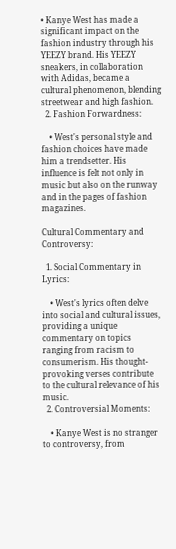• Kanye West has made a significant impact on the fashion industry through his YEEZY brand. His YEEZY sneakers, in collaboration with Adidas, became a cultural phenomenon, blending streetwear and high fashion.
  2. Fashion Forwardness:

    • West's personal style and fashion choices have made him a trendsetter. His influence is felt not only in music but also on the runway and in the pages of fashion magazines.

Cultural Commentary and Controversy:

  1. Social Commentary in Lyrics:

    • West's lyrics often delve into social and cultural issues, providing a unique commentary on topics ranging from racism to consumerism. His thought-provoking verses contribute to the cultural relevance of his music.
  2. Controversial Moments:

    • Kanye West is no stranger to controversy, from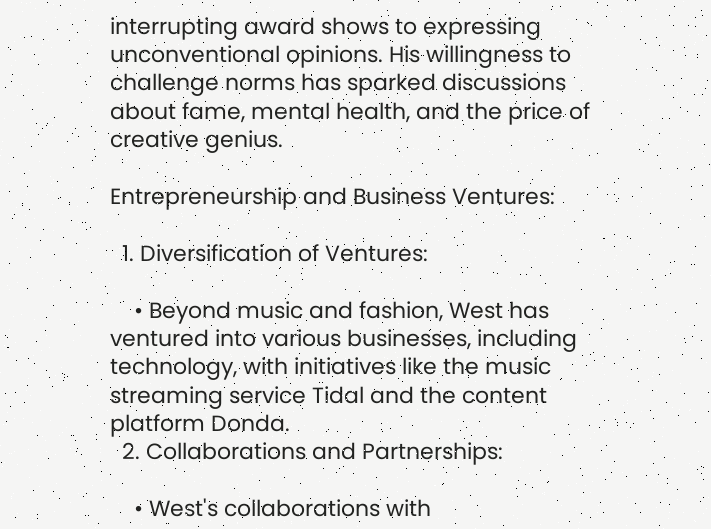interrupting award shows to expressing unconventional opinions. His willingness to challenge norms has sparked discussions about fame, mental health, and the price of creative genius.

Entrepreneurship and Business Ventures:

  1. Diversification of Ventures:

    • Beyond music and fashion, West has ventured into various businesses, including technology, with initiatives like the music streaming service Tidal and the content platform Donda.
  2. Collaborations and Partnerships:

    • West's collaborations with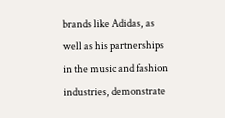brands like Adidas, as well as his partnerships in the music and fashion industries, demonstrate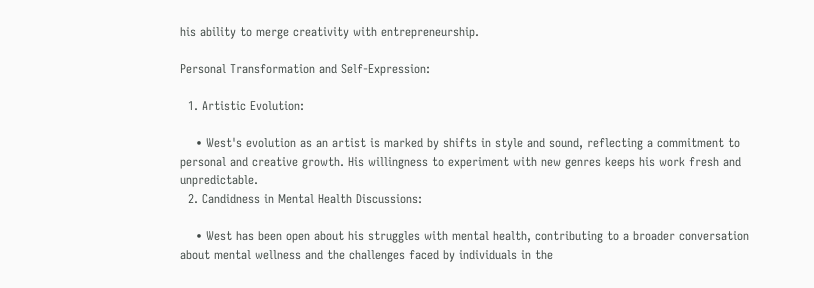his ability to merge creativity with entrepreneurship.

Personal Transformation and Self-Expression:

  1. Artistic Evolution:

    • West's evolution as an artist is marked by shifts in style and sound, reflecting a commitment to personal and creative growth. His willingness to experiment with new genres keeps his work fresh and unpredictable.
  2. Candidness in Mental Health Discussions:

    • West has been open about his struggles with mental health, contributing to a broader conversation about mental wellness and the challenges faced by individuals in the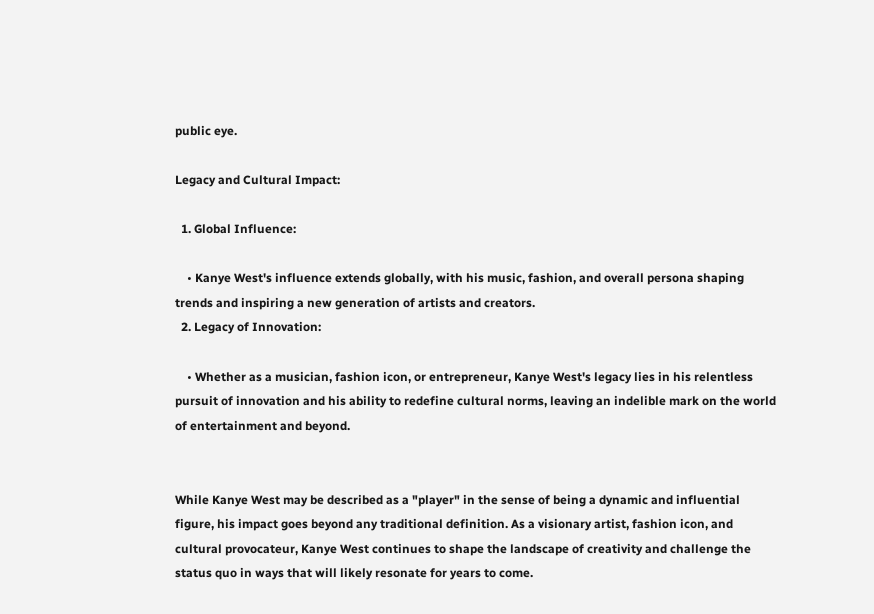public eye.

Legacy and Cultural Impact:

  1. Global Influence:

    • Kanye West's influence extends globally, with his music, fashion, and overall persona shaping trends and inspiring a new generation of artists and creators.
  2. Legacy of Innovation:

    • Whether as a musician, fashion icon, or entrepreneur, Kanye West's legacy lies in his relentless pursuit of innovation and his ability to redefine cultural norms, leaving an indelible mark on the world of entertainment and beyond.


While Kanye West may be described as a "player" in the sense of being a dynamic and influential figure, his impact goes beyond any traditional definition. As a visionary artist, fashion icon, and cultural provocateur, Kanye West continues to shape the landscape of creativity and challenge the status quo in ways that will likely resonate for years to come.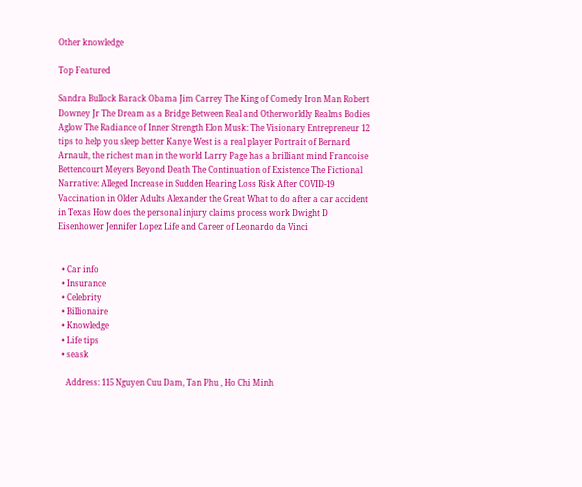Other knowledge

Top Featured

Sandra Bullock Barack Obama Jim Carrey The King of Comedy Iron Man Robert Downey Jr The Dream as a Bridge Between Real and Otherworldly Realms Bodies Aglow The Radiance of Inner Strength Elon Musk: The Visionary Entrepreneur 12 tips to help you sleep better Kanye West is a real player Portrait of Bernard Arnault, the richest man in the world Larry Page has a brilliant mind Francoise Bettencourt Meyers Beyond Death The Continuation of Existence The Fictional Narrative: Alleged Increase in Sudden Hearing Loss Risk After COVID-19 Vaccination in Older Adults Alexander the Great What to do after a car accident in Texas How does the personal injury claims process work Dwight D Eisenhower Jennifer Lopez Life and Career of Leonardo da Vinci


  • Car info
  • Insurance
  • Celebrity
  • Billionaire
  • Knowledge
  • Life tips
  • seask

    Address: 115 Nguyen Cuu Dam, Tan Phu , Ho Chi Minh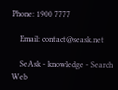Phone: 1900 7777

    Email: contact@seask.net

    SeAsk - knowledge - Search Web